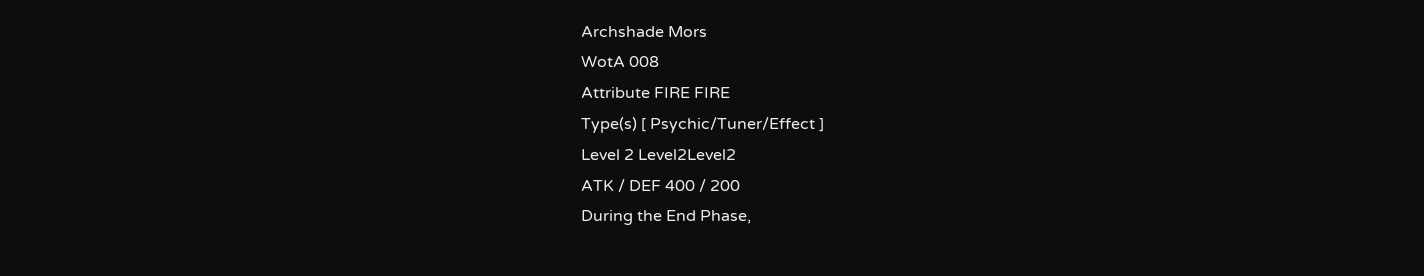Archshade Mors
WotA 008
Attribute FIRE FIRE
Type(s) [ Psychic/Tuner/Effect ]
Level 2 Level2Level2
ATK / DEF 400 / 200
During the End Phase,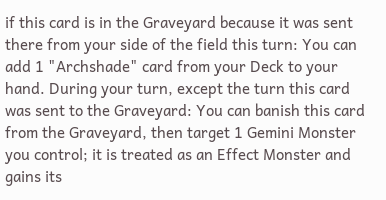if this card is in the Graveyard because it was sent there from your side of the field this turn: You can add 1 "Archshade" card from your Deck to your hand. During your turn, except the turn this card was sent to the Graveyard: You can banish this card from the Graveyard, then target 1 Gemini Monster you control; it is treated as an Effect Monster and gains its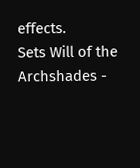effects.
Sets Will of the Archshades -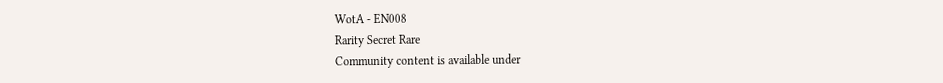WotA - EN008
Rarity Secret Rare
Community content is available under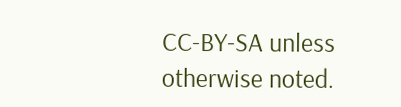CC-BY-SA unless otherwise noted.